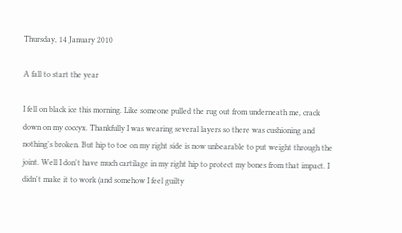Thursday, 14 January 2010

A fall to start the year

I fell on black ice this morning. Like someone pulled the rug out from underneath me, crack down on my coccyx. Thankfully I was wearing several layers so there was cushioning and nothing's broken. But hip to toe on my right side is now unbearable to put weight through the joint. Well I don't have much cartilage in my right hip to protect my bones from that impact. I didn't make it to work (and somehow I feel guilty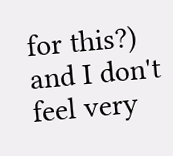for this?) and I don't feel very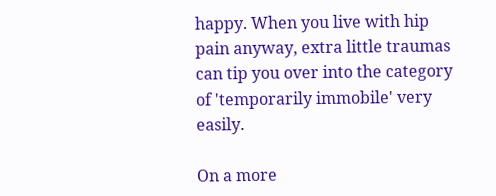happy. When you live with hip pain anyway, extra little traumas can tip you over into the category of 'temporarily immobile' very easily.

On a more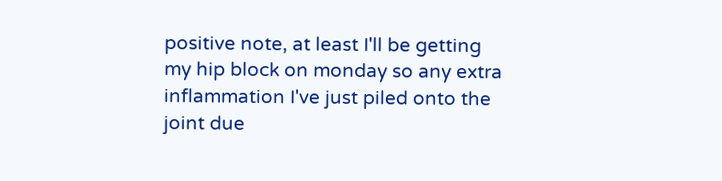positive note, at least I'll be getting my hip block on monday so any extra inflammation I've just piled onto the joint due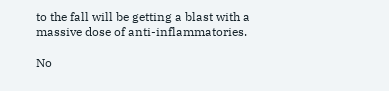to the fall will be getting a blast with a massive dose of anti-inflammatories.

No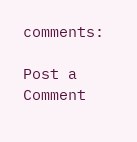comments:

Post a Comment